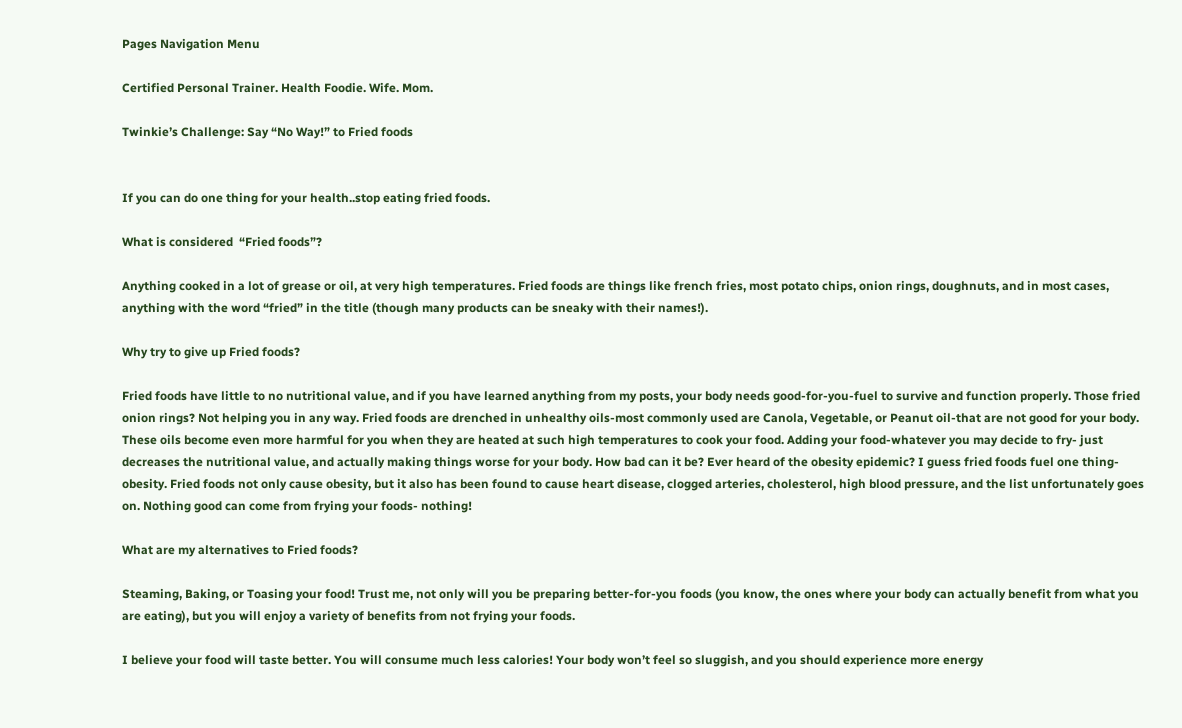Pages Navigation Menu

Certified Personal Trainer. Health Foodie. Wife. Mom.

Twinkie’s Challenge: Say “No Way!” to Fried foods


If you can do one thing for your health..stop eating fried foods.

What is considered  “Fried foods”?

Anything cooked in a lot of grease or oil, at very high temperatures. Fried foods are things like french fries, most potato chips, onion rings, doughnuts, and in most cases, anything with the word “fried” in the title (though many products can be sneaky with their names!).

Why try to give up Fried foods?

Fried foods have little to no nutritional value, and if you have learned anything from my posts, your body needs good-for-you-fuel to survive and function properly. Those fried onion rings? Not helping you in any way. Fried foods are drenched in unhealthy oils-most commonly used are Canola, Vegetable, or Peanut oil-that are not good for your body. These oils become even more harmful for you when they are heated at such high temperatures to cook your food. Adding your food-whatever you may decide to fry- just decreases the nutritional value, and actually making things worse for your body. How bad can it be? Ever heard of the obesity epidemic? I guess fried foods fuel one thing-obesity. Fried foods not only cause obesity, but it also has been found to cause heart disease, clogged arteries, cholesterol, high blood pressure, and the list unfortunately goes on. Nothing good can come from frying your foods- nothing!

What are my alternatives to Fried foods?

Steaming, Baking, or Toasing your food! Trust me, not only will you be preparing better-for-you foods (you know, the ones where your body can actually benefit from what you are eating), but you will enjoy a variety of benefits from not frying your foods.

I believe your food will taste better. You will consume much less calories! Your body won’t feel so sluggish, and you should experience more energy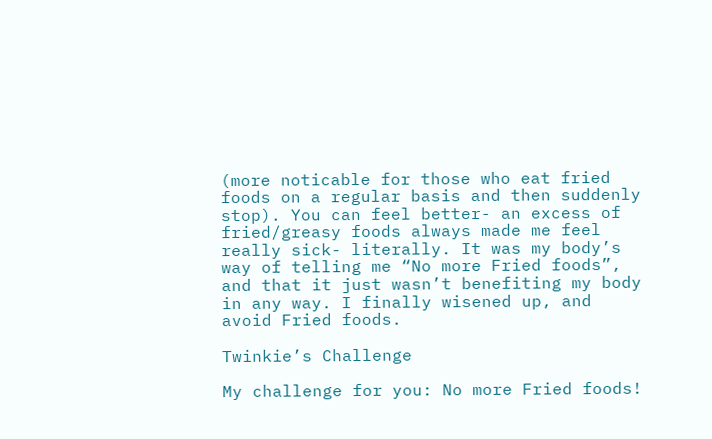(more noticable for those who eat fried foods on a regular basis and then suddenly stop). You can feel better- an excess of fried/greasy foods always made me feel really sick- literally. It was my body’s way of telling me “No more Fried foods”, and that it just wasn’t benefiting my body in any way. I finally wisened up, and avoid Fried foods.

Twinkie’s Challenge

My challenge for you: No more Fried foods!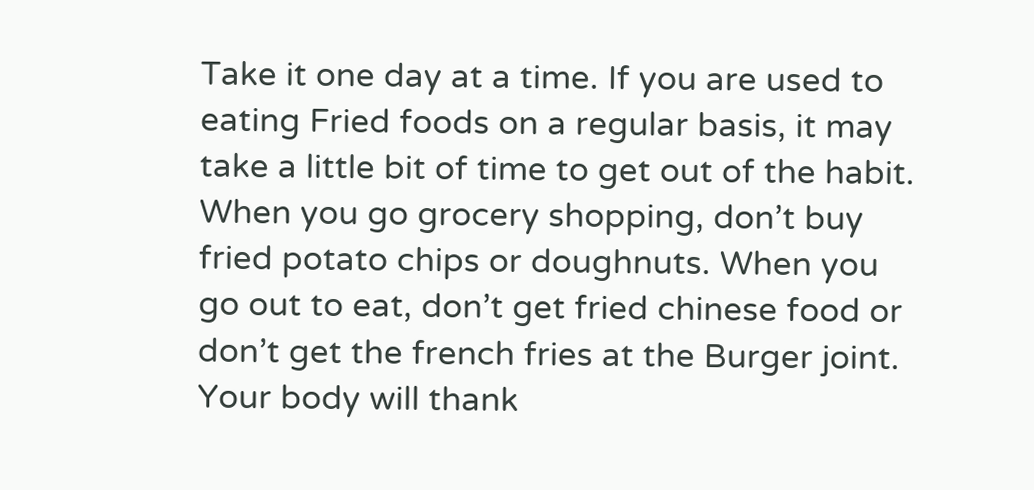Take it one day at a time. If you are used to eating Fried foods on a regular basis, it may take a little bit of time to get out of the habit.  When you go grocery shopping, don’t buy fried potato chips or doughnuts. When you go out to eat, don’t get fried chinese food or don’t get the french fries at the Burger joint. Your body will thank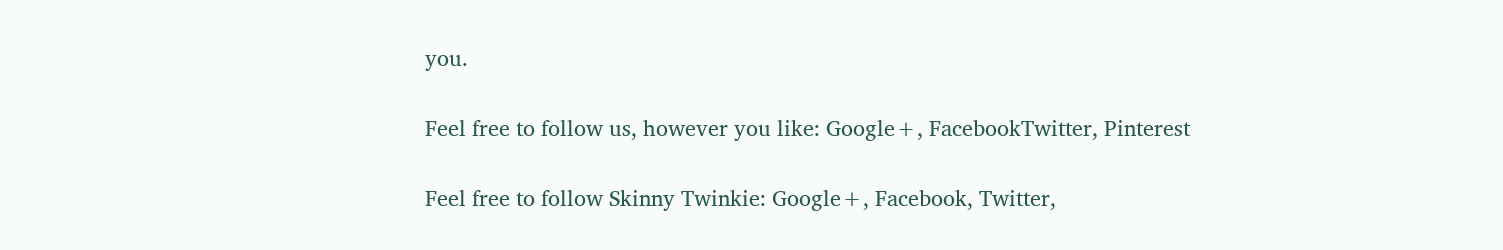you.

Feel free to follow us, however you like: Google+, FacebookTwitter, Pinterest

Feel free to follow Skinny Twinkie: Google+, Facebook, Twitter,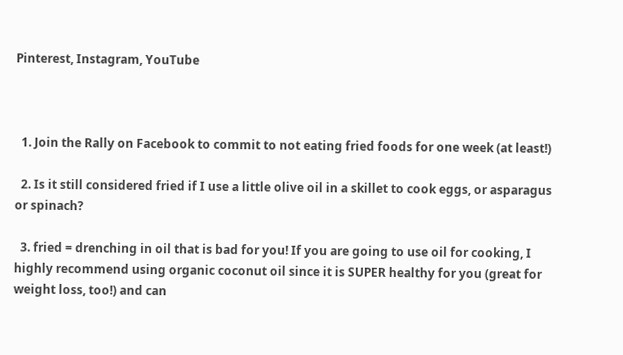Pinterest, Instagram, YouTube



  1. Join the Rally on Facebook to commit to not eating fried foods for one week (at least!)

  2. Is it still considered fried if I use a little olive oil in a skillet to cook eggs, or asparagus or spinach?

  3. fried = drenching in oil that is bad for you! If you are going to use oil for cooking, I highly recommend using organic coconut oil since it is SUPER healthy for you (great for weight loss, too!) and can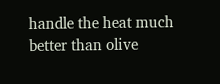handle the heat much better than olive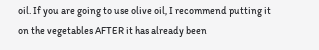oil. If you are going to use olive oil, I recommend putting it on the vegetables AFTER it has already been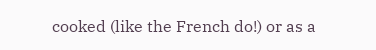cooked (like the French do!) or as a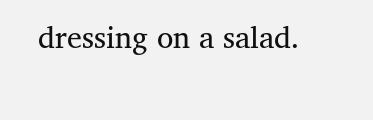dressing on a salad.